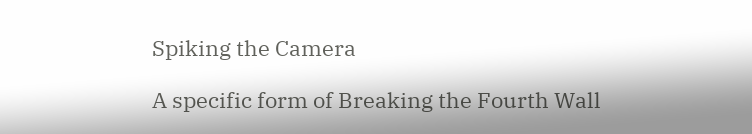Spiking the Camera

A specific form of Breaking the Fourth Wall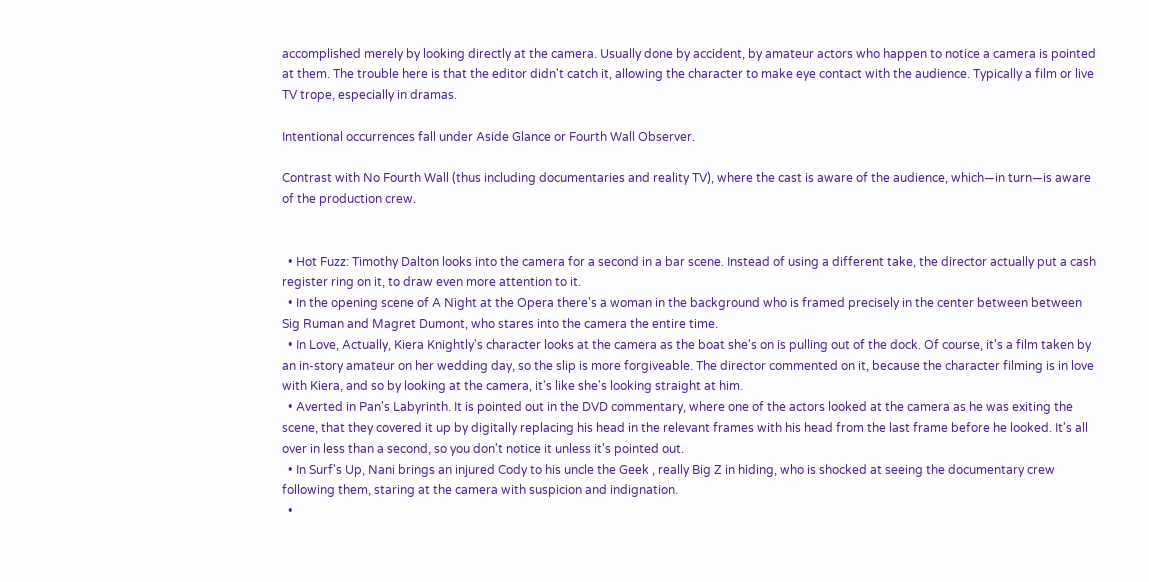accomplished merely by looking directly at the camera. Usually done by accident, by amateur actors who happen to notice a camera is pointed at them. The trouble here is that the editor didn't catch it, allowing the character to make eye contact with the audience. Typically a film or live TV trope, especially in dramas.

Intentional occurrences fall under Aside Glance or Fourth Wall Observer.

Contrast with No Fourth Wall (thus including documentaries and reality TV), where the cast is aware of the audience, which—in turn—is aware of the production crew.


  • Hot Fuzz: Timothy Dalton looks into the camera for a second in a bar scene. Instead of using a different take, the director actually put a cash register ring on it, to draw even more attention to it.
  • In the opening scene of A Night at the Opera there's a woman in the background who is framed precisely in the center between between Sig Ruman and Magret Dumont, who stares into the camera the entire time.
  • In Love, Actually, Kiera Knightly's character looks at the camera as the boat she's on is pulling out of the dock. Of course, it's a film taken by an in-story amateur on her wedding day, so the slip is more forgiveable. The director commented on it, because the character filming is in love with Kiera, and so by looking at the camera, it's like she's looking straight at him.
  • Averted in Pan's Labyrinth. It is pointed out in the DVD commentary, where one of the actors looked at the camera as he was exiting the scene, that they covered it up by digitally replacing his head in the relevant frames with his head from the last frame before he looked. It's all over in less than a second, so you don't notice it unless it's pointed out.
  • In Surf's Up, Nani brings an injured Cody to his uncle the Geek , really Big Z in hiding, who is shocked at seeing the documentary crew following them, staring at the camera with suspicion and indignation.
  •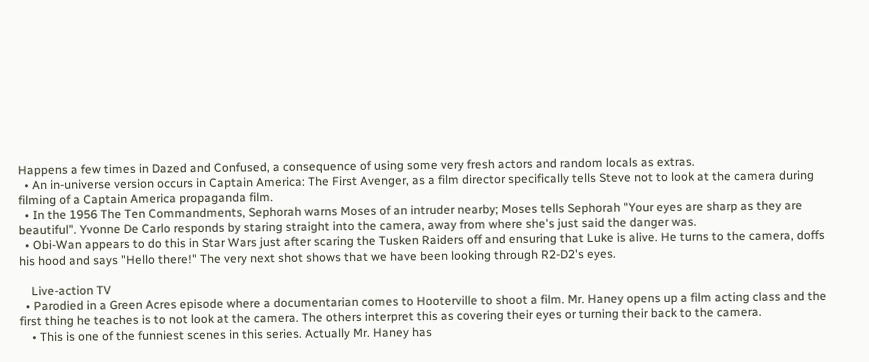Happens a few times in Dazed and Confused, a consequence of using some very fresh actors and random locals as extras.
  • An in-universe version occurs in Captain America: The First Avenger, as a film director specifically tells Steve not to look at the camera during filming of a Captain America propaganda film.
  • In the 1956 The Ten Commandments, Sephorah warns Moses of an intruder nearby; Moses tells Sephorah "Your eyes are sharp as they are beautiful". Yvonne De Carlo responds by staring straight into the camera, away from where she's just said the danger was.
  • Obi-Wan appears to do this in Star Wars just after scaring the Tusken Raiders off and ensuring that Luke is alive. He turns to the camera, doffs his hood and says "Hello there!" The very next shot shows that we have been looking through R2-D2's eyes.

    Live-action TV
  • Parodied in a Green Acres episode where a documentarian comes to Hooterville to shoot a film. Mr. Haney opens up a film acting class and the first thing he teaches is to not look at the camera. The others interpret this as covering their eyes or turning their back to the camera.
    • This is one of the funniest scenes in this series. Actually Mr. Haney has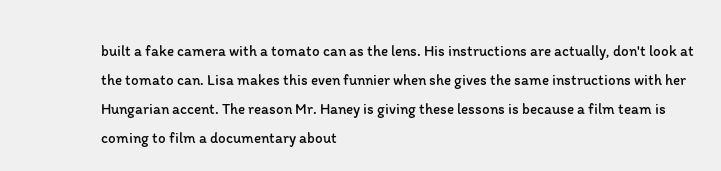built a fake camera with a tomato can as the lens. His instructions are actually, don't look at the tomato can. Lisa makes this even funnier when she gives the same instructions with her Hungarian accent. The reason Mr. Haney is giving these lessons is because a film team is coming to film a documentary about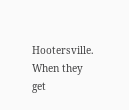Hootersville. When they get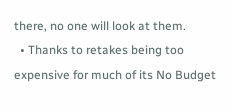there, no one will look at them.
  • Thanks to retakes being too expensive for much of its No Budget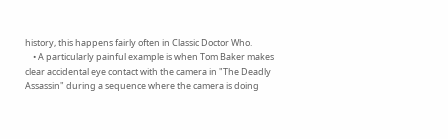history, this happens fairly often in Classic Doctor Who.
    • A particularly painful example is when Tom Baker makes clear accidental eye contact with the camera in "The Deadly Assassin" during a sequence where the camera is doing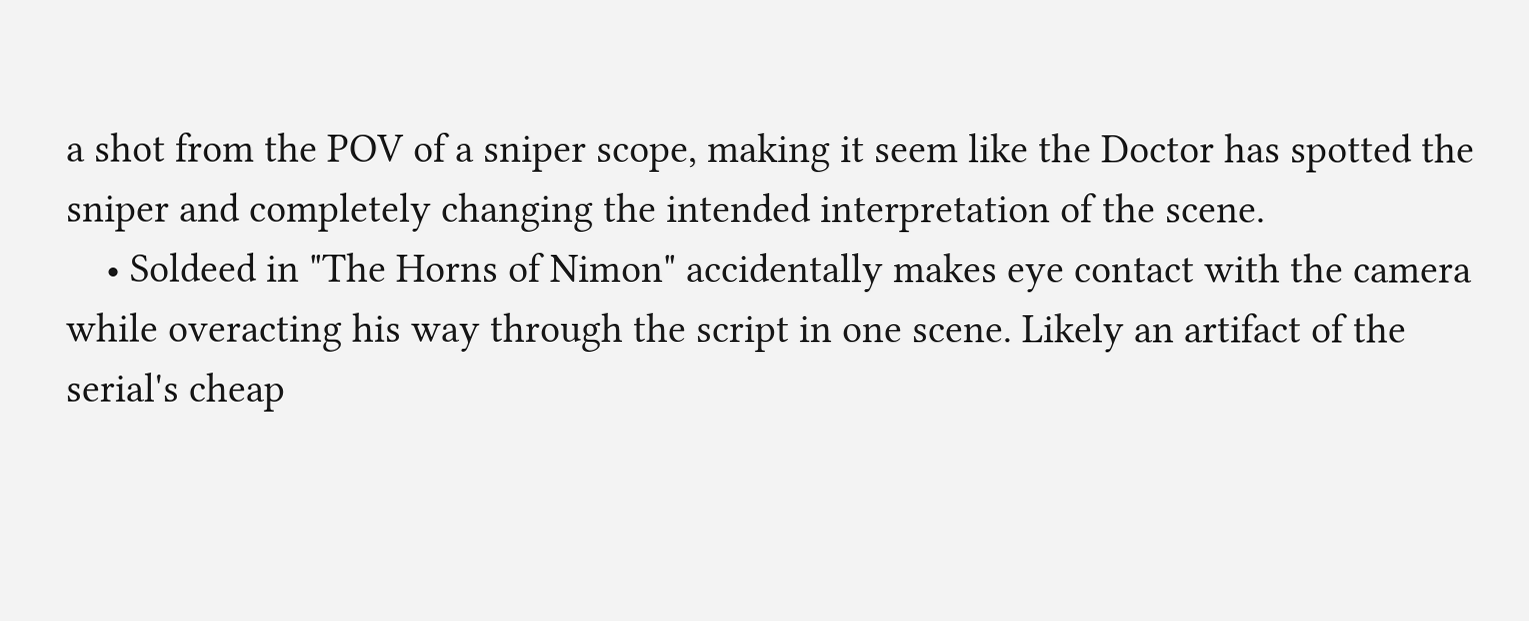a shot from the POV of a sniper scope, making it seem like the Doctor has spotted the sniper and completely changing the intended interpretation of the scene.
    • Soldeed in "The Horns of Nimon" accidentally makes eye contact with the camera while overacting his way through the script in one scene. Likely an artifact of the serial's cheap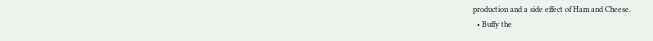production and a side effect of Ham and Cheese.
  • Buffy the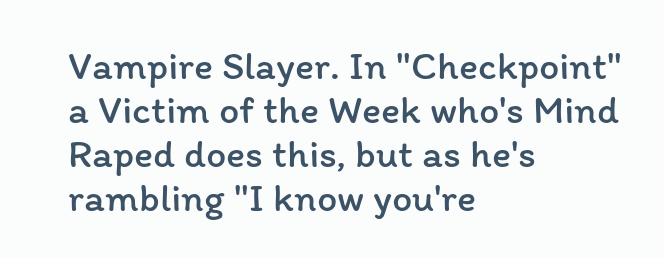Vampire Slayer. In "Checkpoint" a Victim of the Week who's Mind Raped does this, but as he's rambling "I know you're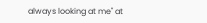always looking at me" at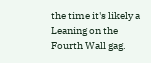the time it's likely a Leaning on the Fourth Wall gag.